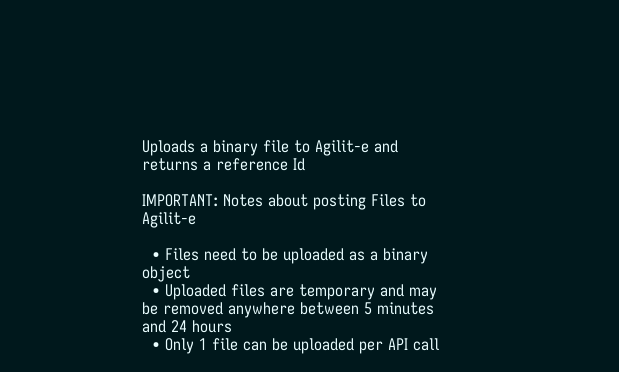Uploads a binary file to Agilit-e and returns a reference Id

IMPORTANT: Notes about posting Files to Agilit-e

  • Files need to be uploaded as a binary object
  • Uploaded files are temporary and may be removed anywhere between 5 minutes and 24 hours
  • Only 1 file can be uploaded per API call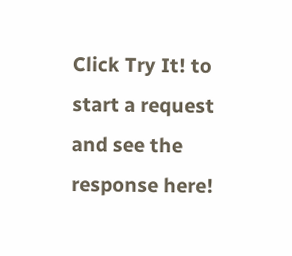Click Try It! to start a request and see the response here!